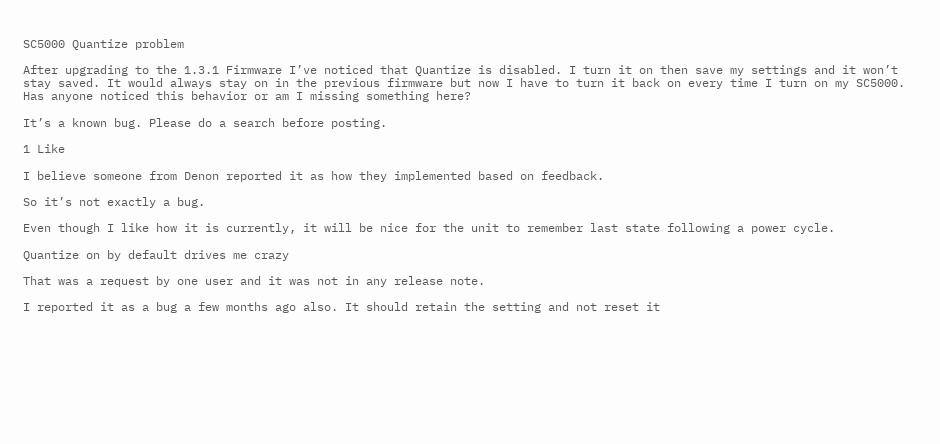SC5000 Quantize problem

After upgrading to the 1.3.1 Firmware I’ve noticed that Quantize is disabled. I turn it on then save my settings and it won’t stay saved. It would always stay on in the previous firmware but now I have to turn it back on every time I turn on my SC5000. Has anyone noticed this behavior or am I missing something here?

It’s a known bug. Please do a search before posting.

1 Like

I believe someone from Denon reported it as how they implemented based on feedback.

So it’s not exactly a bug.

Even though I like how it is currently, it will be nice for the unit to remember last state following a power cycle.

Quantize on by default drives me crazy

That was a request by one user and it was not in any release note.

I reported it as a bug a few months ago also. It should retain the setting and not reset it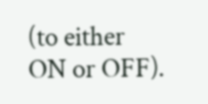(to either ON or OFF).